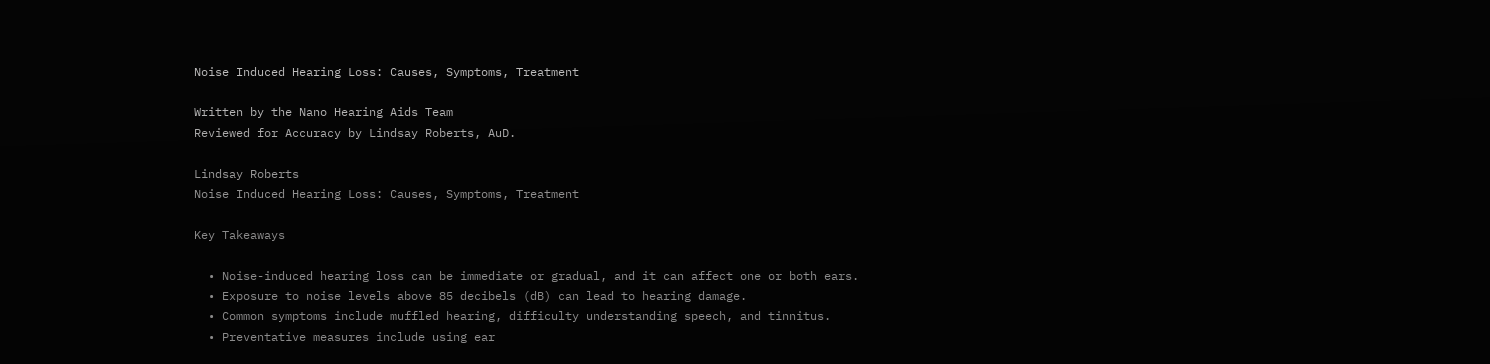Noise Induced Hearing Loss: Causes, Symptoms, Treatment

Written by the Nano Hearing Aids Team
Reviewed for Accuracy by Lindsay Roberts, AuD.

Lindsay Roberts
Noise Induced Hearing Loss: Causes, Symptoms, Treatment

Key Takeaways

  • Noise-induced hearing loss can be immediate or gradual, and it can affect one or both ears.
  • Exposure to noise levels above 85 decibels (dB) can lead to hearing damage.
  • Common symptoms include muffled hearing, difficulty understanding speech, and tinnitus.
  • Preventative measures include using ear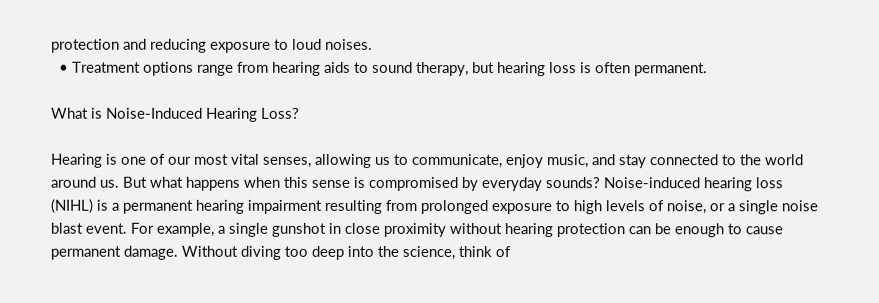protection and reducing exposure to loud noises.
  • Treatment options range from hearing aids to sound therapy, but hearing loss is often permanent.

What is Noise-Induced Hearing Loss?

Hearing is one of our most vital senses, allowing us to communicate, enjoy music, and stay connected to the world around us. But what happens when this sense is compromised by everyday sounds? Noise-induced hearing loss (NIHL) is a permanent hearing impairment resulting from prolonged exposure to high levels of noise, or a single noise blast event. For example, a single gunshot in close proximity without hearing protection can be enough to cause permanent damage. Without diving too deep into the science, think of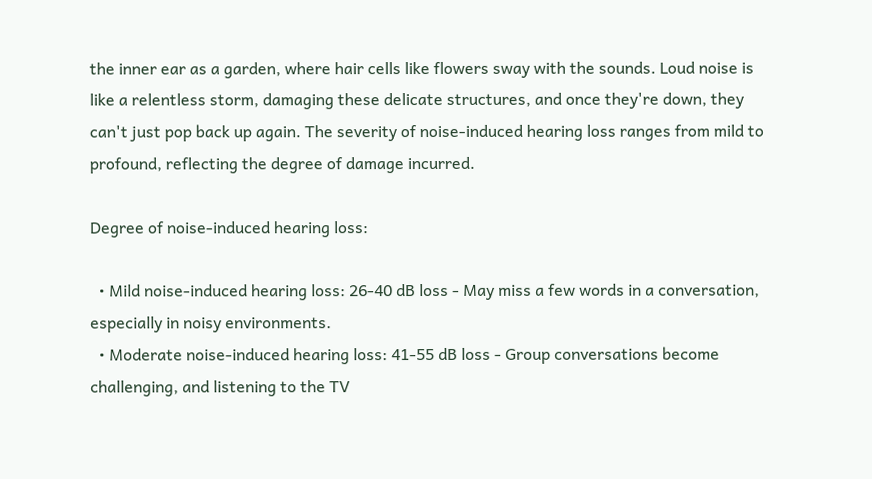the inner ear as a garden, where hair cells like flowers sway with the sounds. Loud noise is like a relentless storm, damaging these delicate structures, and once they're down, they can't just pop back up again. The severity of noise-induced hearing loss ranges from mild to profound, reflecting the degree of damage incurred.

Degree of noise-induced hearing loss:

  • Mild noise-induced hearing loss: 26-40 dB loss - May miss a few words in a conversation, especially in noisy environments.
  • Moderate noise-induced hearing loss: 41-55 dB loss - Group conversations become challenging, and listening to the TV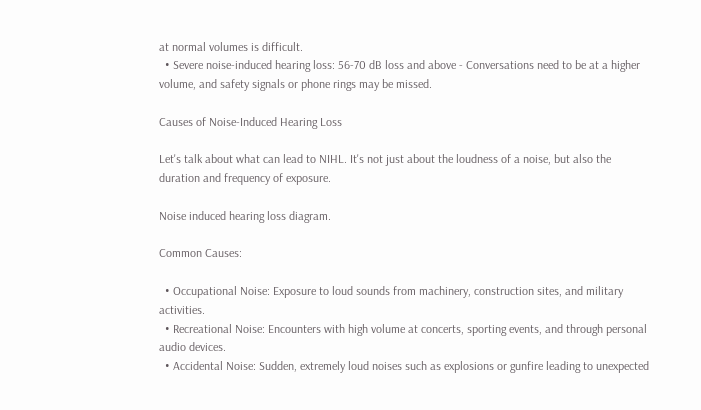at normal volumes is difficult.
  • Severe noise-induced hearing loss: 56-70 dB loss and above - Conversations need to be at a higher volume, and safety signals or phone rings may be missed.

Causes of Noise-Induced Hearing Loss

Let's talk about what can lead to NIHL. It's not just about the loudness of a noise, but also the duration and frequency of exposure.

Noise induced hearing loss diagram.

Common Causes:

  • Occupational Noise: Exposure to loud sounds from machinery, construction sites, and military activities.
  • Recreational Noise: Encounters with high volume at concerts, sporting events, and through personal audio devices.
  • Accidental Noise: Sudden, extremely loud noises such as explosions or gunfire leading to unexpected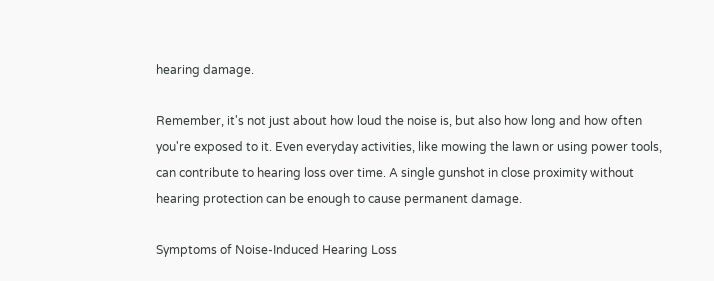hearing damage.

Remember, it's not just about how loud the noise is, but also how long and how often you're exposed to it. Even everyday activities, like mowing the lawn or using power tools, can contribute to hearing loss over time. A single gunshot in close proximity without hearing protection can be enough to cause permanent damage.

Symptoms of Noise-Induced Hearing Loss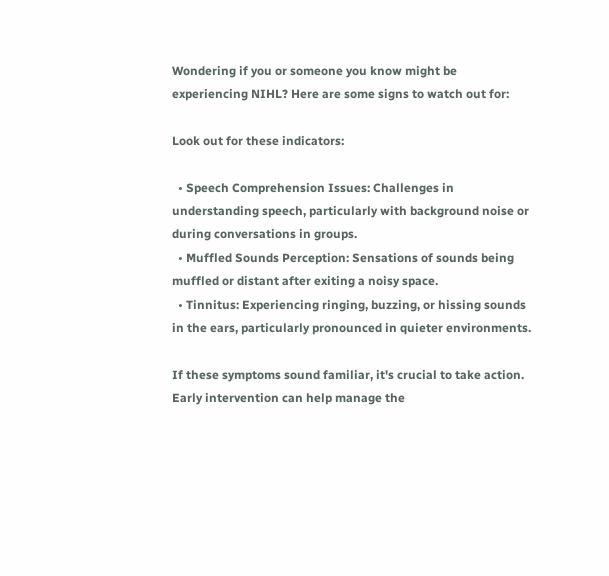Wondering if you or someone you know might be experiencing NIHL? Here are some signs to watch out for:

Look out for these indicators:

  • Speech Comprehension Issues: Challenges in understanding speech, particularly with background noise or during conversations in groups.
  • Muffled Sounds Perception: Sensations of sounds being muffled or distant after exiting a noisy space.
  • Tinnitus: Experiencing ringing, buzzing, or hissing sounds in the ears, particularly pronounced in quieter environments.

If these symptoms sound familiar, it's crucial to take action. Early intervention can help manage the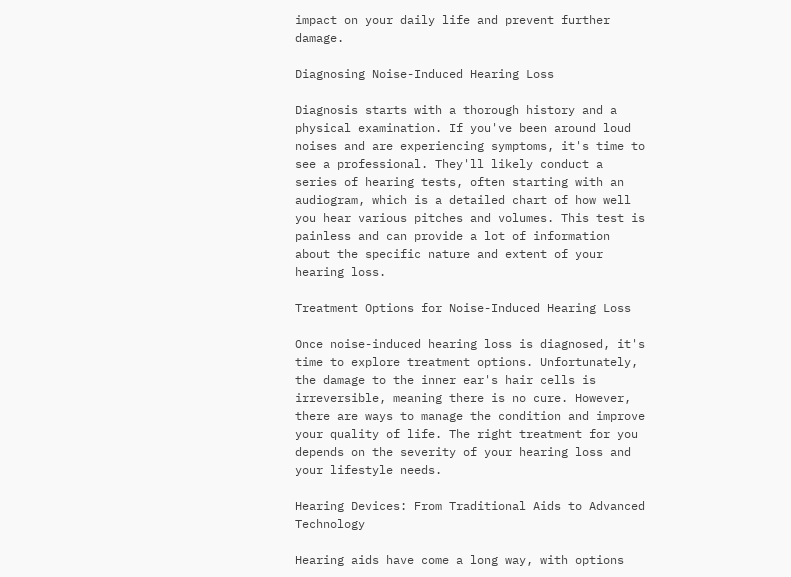impact on your daily life and prevent further damage.

Diagnosing Noise-Induced Hearing Loss

Diagnosis starts with a thorough history and a physical examination. If you've been around loud noises and are experiencing symptoms, it's time to see a professional. They'll likely conduct a series of hearing tests, often starting with an audiogram, which is a detailed chart of how well you hear various pitches and volumes. This test is painless and can provide a lot of information about the specific nature and extent of your hearing loss.

Treatment Options for Noise-Induced Hearing Loss

Once noise-induced hearing loss is diagnosed, it's time to explore treatment options. Unfortunately, the damage to the inner ear's hair cells is irreversible, meaning there is no cure. However, there are ways to manage the condition and improve your quality of life. The right treatment for you depends on the severity of your hearing loss and your lifestyle needs.

Hearing Devices: From Traditional Aids to Advanced Technology

Hearing aids have come a long way, with options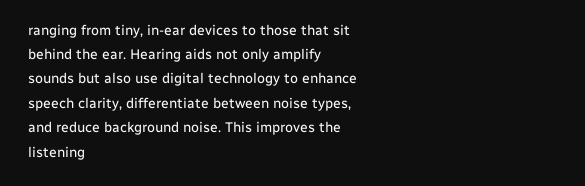ranging from tiny, in-ear devices to those that sit behind the ear. Hearing aids not only amplify sounds but also use digital technology to enhance speech clarity, differentiate between noise types, and reduce background noise. This improves the listening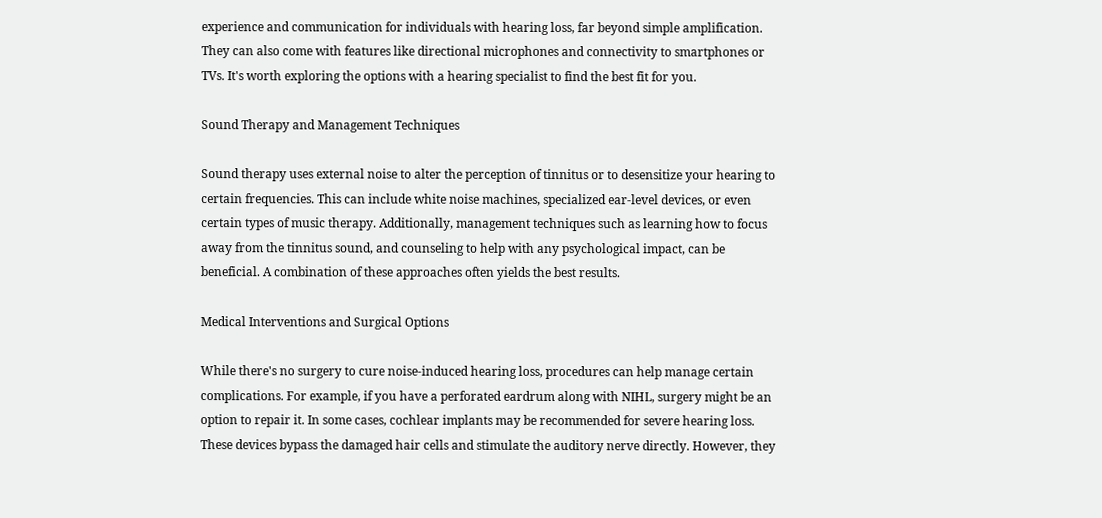experience and communication for individuals with hearing loss, far beyond simple amplification. They can also come with features like directional microphones and connectivity to smartphones or TVs. It's worth exploring the options with a hearing specialist to find the best fit for you.

Sound Therapy and Management Techniques

Sound therapy uses external noise to alter the perception of tinnitus or to desensitize your hearing to certain frequencies. This can include white noise machines, specialized ear-level devices, or even certain types of music therapy. Additionally, management techniques such as learning how to focus away from the tinnitus sound, and counseling to help with any psychological impact, can be beneficial. A combination of these approaches often yields the best results.

Medical Interventions and Surgical Options

While there's no surgery to cure noise-induced hearing loss, procedures can help manage certain complications. For example, if you have a perforated eardrum along with NIHL, surgery might be an option to repair it. In some cases, cochlear implants may be recommended for severe hearing loss. These devices bypass the damaged hair cells and stimulate the auditory nerve directly. However, they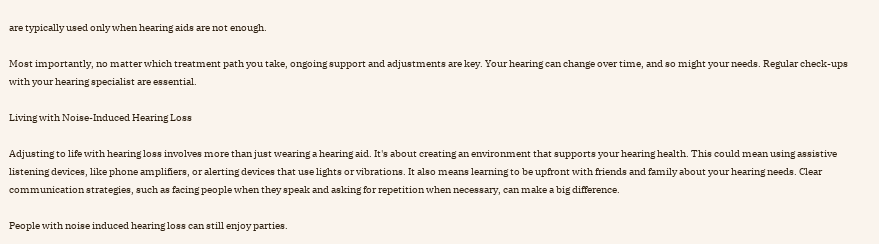are typically used only when hearing aids are not enough.

Most importantly, no matter which treatment path you take, ongoing support and adjustments are key. Your hearing can change over time, and so might your needs. Regular check-ups with your hearing specialist are essential.

Living with Noise-Induced Hearing Loss

Adjusting to life with hearing loss involves more than just wearing a hearing aid. It's about creating an environment that supports your hearing health. This could mean using assistive listening devices, like phone amplifiers, or alerting devices that use lights or vibrations. It also means learning to be upfront with friends and family about your hearing needs. Clear communication strategies, such as facing people when they speak and asking for repetition when necessary, can make a big difference.

People with noise induced hearing loss can still enjoy parties.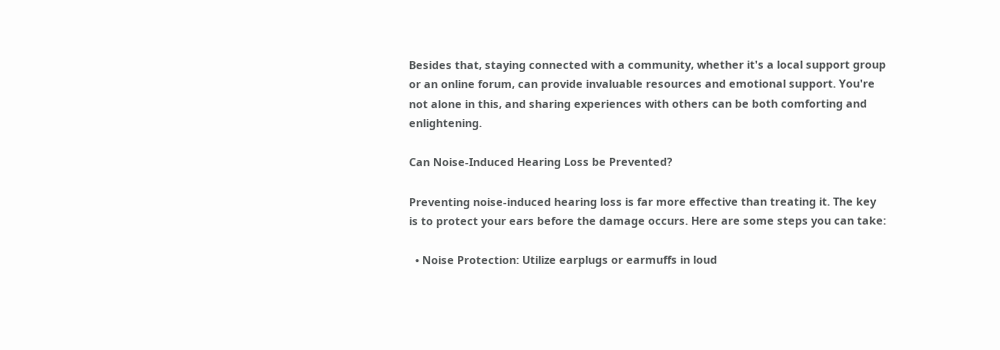Besides that, staying connected with a community, whether it's a local support group or an online forum, can provide invaluable resources and emotional support. You're not alone in this, and sharing experiences with others can be both comforting and enlightening.

Can Noise-Induced Hearing Loss be Prevented?

Preventing noise-induced hearing loss is far more effective than treating it. The key is to protect your ears before the damage occurs. Here are some steps you can take:

  • Noise Protection: Utilize earplugs or earmuffs in loud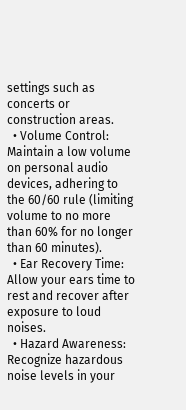settings such as concerts or construction areas.
  • Volume Control: Maintain a low volume on personal audio devices, adhering to the 60/60 rule (limiting volume to no more than 60% for no longer than 60 minutes).
  • Ear Recovery Time: Allow your ears time to rest and recover after exposure to loud noises.
  • Hazard Awareness: Recognize hazardous noise levels in your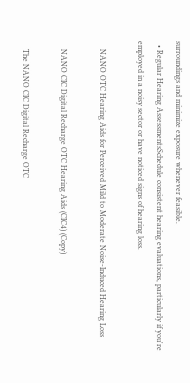surroundings and minimize exposure whenever feasible.
  • Regular Hearing AssessmentsSchedule consistent hearing evaluations, particularly if you're employed in a noisy sector or have noticed signs of hearing loss.

    NANO OTC Hearing Aids for Perceived Mild to Moderate Noise-Induced Hearing Loss

    NANO CIC Digital Recharge OTC Hearing Aids (CIC4) (Copy)

    The NANO CIC Digital Recharge OTC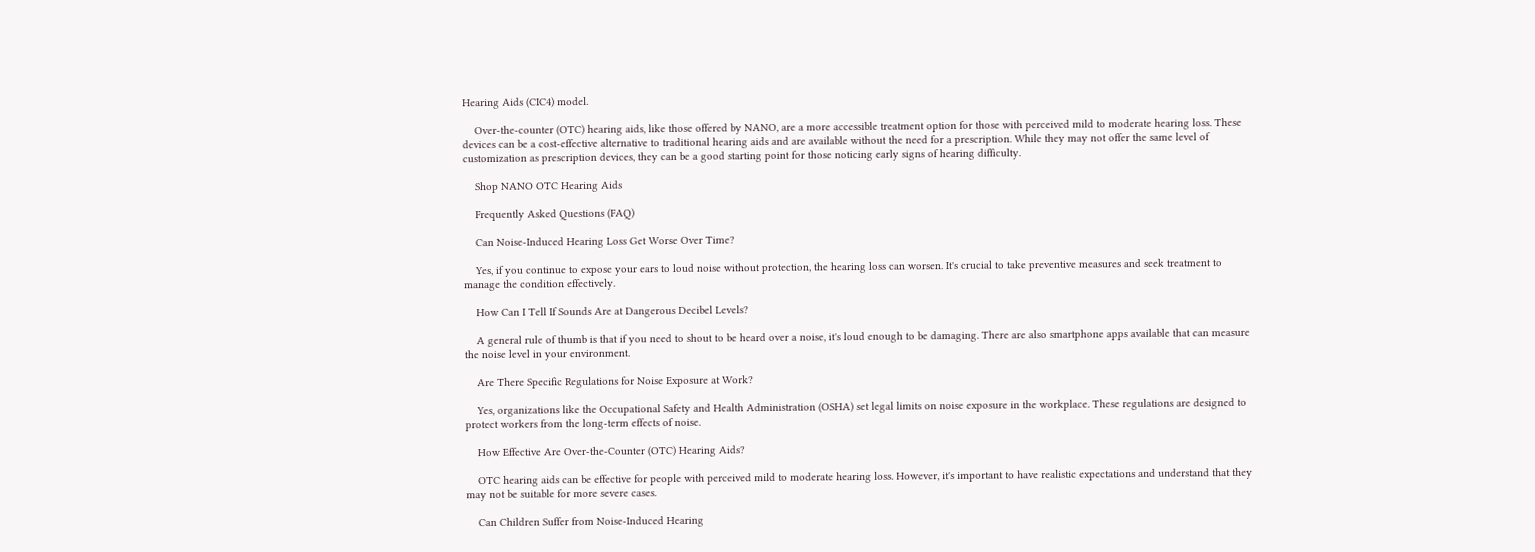Hearing Aids (CIC4) model.

    Over-the-counter (OTC) hearing aids, like those offered by NANO, are a more accessible treatment option for those with perceived mild to moderate hearing loss. These devices can be a cost-effective alternative to traditional hearing aids and are available without the need for a prescription. While they may not offer the same level of customization as prescription devices, they can be a good starting point for those noticing early signs of hearing difficulty.

    Shop NANO OTC Hearing Aids

    Frequently Asked Questions (FAQ)

    Can Noise-Induced Hearing Loss Get Worse Over Time?

    Yes, if you continue to expose your ears to loud noise without protection, the hearing loss can worsen. It's crucial to take preventive measures and seek treatment to manage the condition effectively.

    How Can I Tell If Sounds Are at Dangerous Decibel Levels?

    A general rule of thumb is that if you need to shout to be heard over a noise, it's loud enough to be damaging. There are also smartphone apps available that can measure the noise level in your environment.

    Are There Specific Regulations for Noise Exposure at Work?

    Yes, organizations like the Occupational Safety and Health Administration (OSHA) set legal limits on noise exposure in the workplace. These regulations are designed to protect workers from the long-term effects of noise.

    How Effective Are Over-the-Counter (OTC) Hearing Aids?

    OTC hearing aids can be effective for people with perceived mild to moderate hearing loss. However, it's important to have realistic expectations and understand that they may not be suitable for more severe cases.

    Can Children Suffer from Noise-Induced Hearing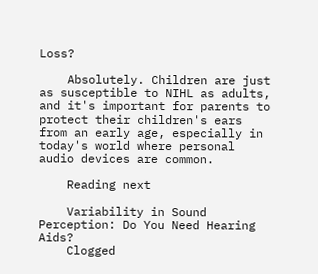Loss?

    Absolutely. Children are just as susceptible to NIHL as adults, and it's important for parents to protect their children's ears from an early age, especially in today's world where personal audio devices are common.

    Reading next

    Variability in Sound Perception: Do You Need Hearing Aids?
    Clogged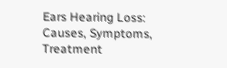Ears Hearing Loss: Causes, Symptoms, Treatment